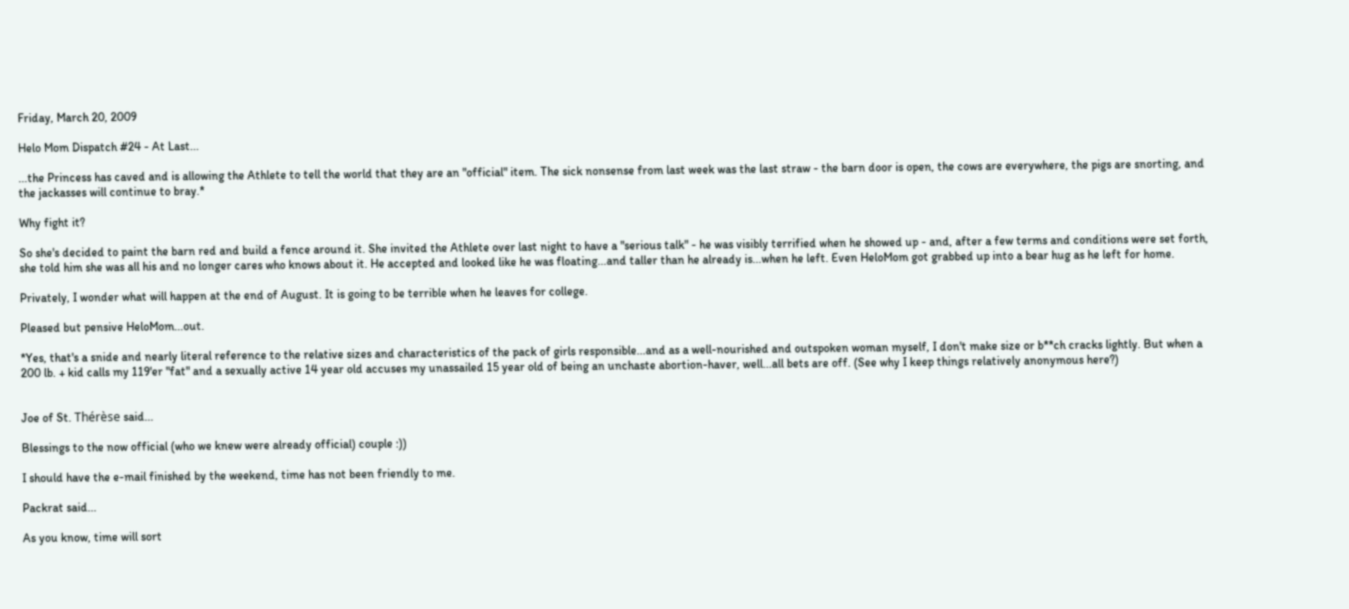Friday, March 20, 2009

Helo Mom Dispatch #24 - At Last...

...the Princess has caved and is allowing the Athlete to tell the world that they are an "official" item. The sick nonsense from last week was the last straw - the barn door is open, the cows are everywhere, the pigs are snorting, and the jackasses will continue to bray.*

Why fight it?

So she's decided to paint the barn red and build a fence around it. She invited the Athlete over last night to have a "serious talk" - he was visibly terrified when he showed up - and, after a few terms and conditions were set forth, she told him she was all his and no longer cares who knows about it. He accepted and looked like he was floating...and taller than he already is...when he left. Even HeloMom got grabbed up into a bear hug as he left for home.

Privately, I wonder what will happen at the end of August. It is going to be terrible when he leaves for college.

Pleased but pensive HeloMom...out.

*Yes, that's a snide and nearly literal reference to the relative sizes and characteristics of the pack of girls responsible...and as a well-nourished and outspoken woman myself, I don't make size or b**ch cracks lightly. But when a 200 lb. + kid calls my 119'er "fat" and a sexually active 14 year old accuses my unassailed 15 year old of being an unchaste abortion-haver, well...all bets are off. (See why I keep things relatively anonymous here?)


Joe of St. Thérèse said...

Blessings to the now official (who we knew were already official) couple :))

I should have the e-mail finished by the weekend, time has not been friendly to me.

Packrat said...

As you know, time will sort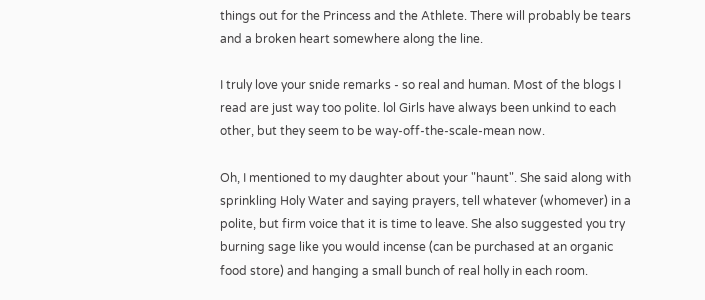things out for the Princess and the Athlete. There will probably be tears and a broken heart somewhere along the line.

I truly love your snide remarks - so real and human. Most of the blogs I read are just way too polite. lol Girls have always been unkind to each other, but they seem to be way-off-the-scale-mean now.

Oh, I mentioned to my daughter about your "haunt". She said along with sprinkling Holy Water and saying prayers, tell whatever (whomever) in a polite, but firm voice that it is time to leave. She also suggested you try burning sage like you would incense (can be purchased at an organic food store) and hanging a small bunch of real holly in each room.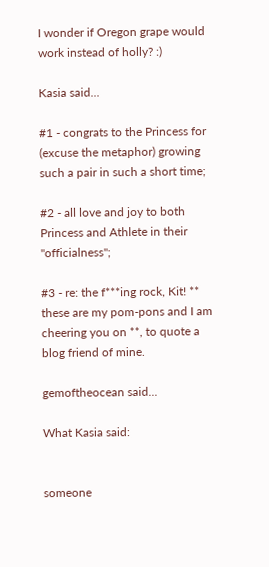I wonder if Oregon grape would work instead of holly? :)

Kasia said...

#1 - congrats to the Princess for (excuse the metaphor) growing such a pair in such a short time;

#2 - all love and joy to both Princess and Athlete in their "officialness";

#3 - re: the f***ing rock, Kit! ** these are my pom-pons and I am cheering you on **, to quote a blog friend of mine.

gemoftheocean said...

What Kasia said:


someone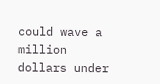could wave a million dollars under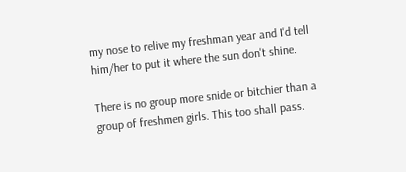my nose to relive my freshman year and I'd tell him/her to put it where the sun don't shine.

There is no group more snide or bitchier than a group of freshmen girls. This too shall pass.